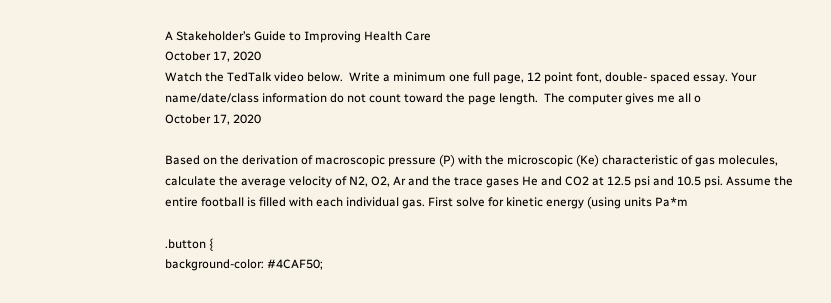A Stakeholder’s Guide to Improving Health Care
October 17, 2020
Watch the TedTalk video below.  Write a minimum one full page, 12 point font, double- spaced essay. Your name/date/class information do not count toward the page length.  The computer gives me all o
October 17, 2020

Based on the derivation of macroscopic pressure (P) with the microscopic (Ke) characteristic of gas molecules, calculate the average velocity of N2, O2, Ar and the trace gases He and CO2 at 12.5 psi and 10.5 psi. Assume the entire football is filled with each individual gas. First solve for kinetic energy (using units Pa*m

.button {
background-color: #4CAF50;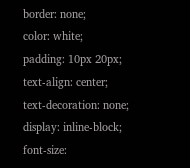border: none;
color: white;
padding: 10px 20px;
text-align: center;
text-decoration: none;
display: inline-block;
font-size: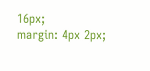16px;
margin: 4px 2px;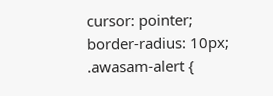cursor: pointer;
border-radius: 10px;
.awasam-alert {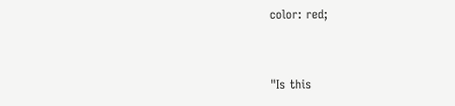color: red;


"Is this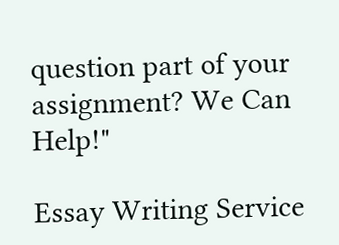question part of your assignment? We Can Help!"

Essay Writing Service